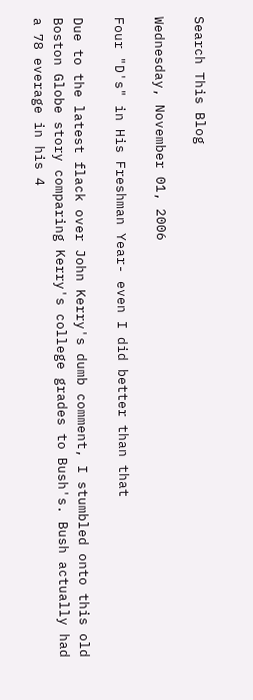Search This Blog

Wednesday, November 01, 2006

Four "D's" in His Freshman Year- even I did better than that

Due to the latest flack over John Kerry's dumb comment, I stumbled onto this old Boston Globe story comparing Kerry's college grades to Bush's. Bush actually had a 78 everage in his 4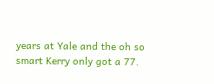years at Yale and the oh so smart Kerry only got a 77.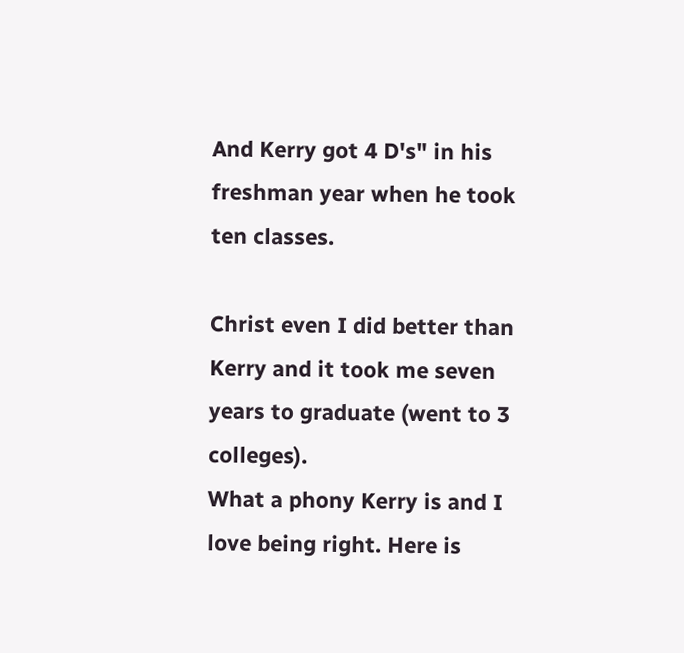And Kerry got 4 D's" in his freshman year when he took ten classes.

Christ even I did better than Kerry and it took me seven years to graduate (went to 3 colleges).
What a phony Kerry is and I love being right. Here is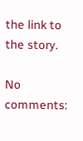the link to the story.

No comments: